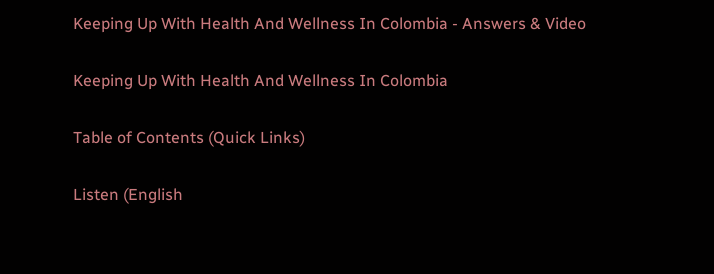Keeping Up With Health And Wellness In Colombia - Answers & Video

Keeping Up With Health And Wellness In Colombia

Table of Contents (Quick Links)

Listen (English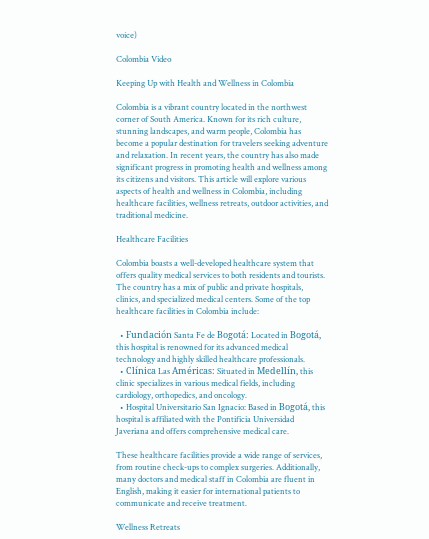voice)

Colombia Video

Keeping Up with Health and Wellness in Colombia

Colombia is a vibrant country located in the northwest corner of South America. Known for its rich culture, stunning landscapes, and warm people, Colombia has become a popular destination for travelers seeking adventure and relaxation. In recent years, the country has also made significant progress in promoting health and wellness among its citizens and visitors. This article will explore various aspects of health and wellness in Colombia, including healthcare facilities, wellness retreats, outdoor activities, and traditional medicine.

Healthcare Facilities

Colombia boasts a well-developed healthcare system that offers quality medical services to both residents and tourists. The country has a mix of public and private hospitals, clinics, and specialized medical centers. Some of the top healthcare facilities in Colombia include:

  • Fundación Santa Fe de Bogotá: Located in Bogotá, this hospital is renowned for its advanced medical technology and highly skilled healthcare professionals.
  • Clínica Las Américas: Situated in Medellín, this clinic specializes in various medical fields, including cardiology, orthopedics, and oncology.
  • Hospital Universitario San Ignacio: Based in Bogotá, this hospital is affiliated with the Pontificia Universidad Javeriana and offers comprehensive medical care.

These healthcare facilities provide a wide range of services, from routine check-ups to complex surgeries. Additionally, many doctors and medical staff in Colombia are fluent in English, making it easier for international patients to communicate and receive treatment.

Wellness Retreats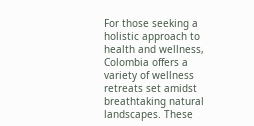For those seeking a holistic approach to health and wellness, Colombia offers a variety of wellness retreats set amidst breathtaking natural landscapes. These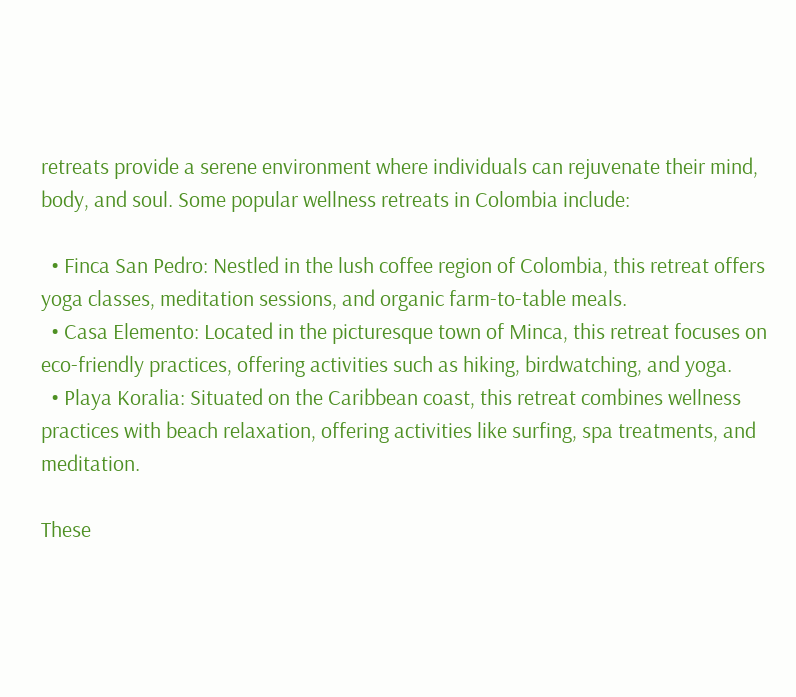retreats provide a serene environment where individuals can rejuvenate their mind, body, and soul. Some popular wellness retreats in Colombia include:

  • Finca San Pedro: Nestled in the lush coffee region of Colombia, this retreat offers yoga classes, meditation sessions, and organic farm-to-table meals.
  • Casa Elemento: Located in the picturesque town of Minca, this retreat focuses on eco-friendly practices, offering activities such as hiking, birdwatching, and yoga.
  • Playa Koralia: Situated on the Caribbean coast, this retreat combines wellness practices with beach relaxation, offering activities like surfing, spa treatments, and meditation.

These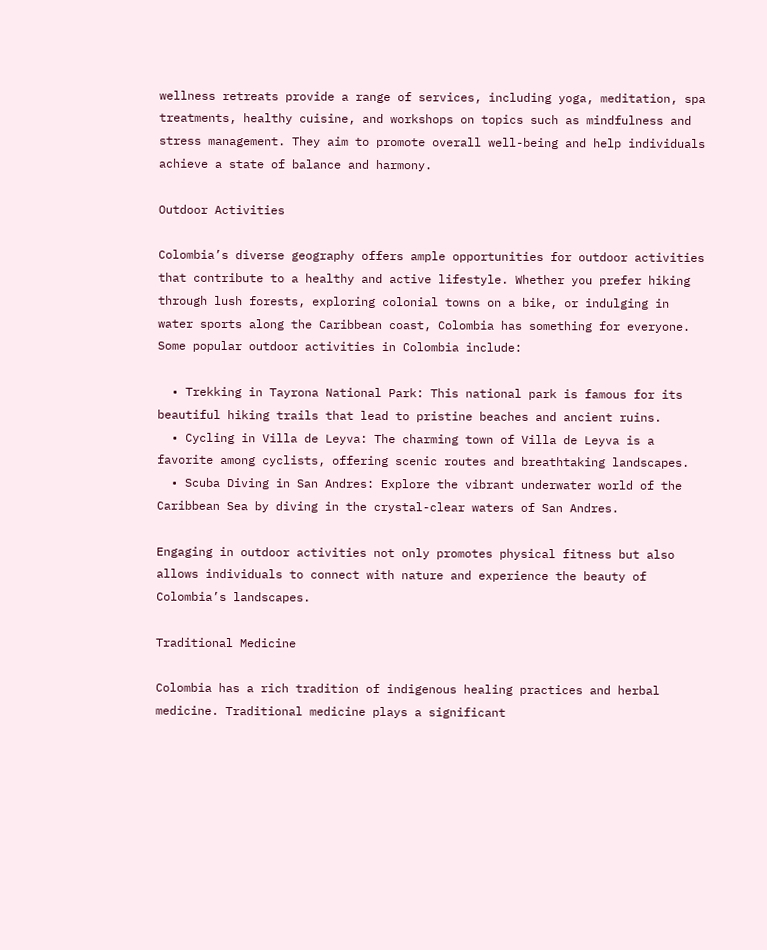wellness retreats provide a range of services, including yoga, meditation, spa treatments, healthy cuisine, and workshops on topics such as mindfulness and stress management. They aim to promote overall well-being and help individuals achieve a state of balance and harmony.

Outdoor Activities

Colombia’s diverse geography offers ample opportunities for outdoor activities that contribute to a healthy and active lifestyle. Whether you prefer hiking through lush forests, exploring colonial towns on a bike, or indulging in water sports along the Caribbean coast, Colombia has something for everyone. Some popular outdoor activities in Colombia include:

  • Trekking in Tayrona National Park: This national park is famous for its beautiful hiking trails that lead to pristine beaches and ancient ruins.
  • Cycling in Villa de Leyva: The charming town of Villa de Leyva is a favorite among cyclists, offering scenic routes and breathtaking landscapes.
  • Scuba Diving in San Andres: Explore the vibrant underwater world of the Caribbean Sea by diving in the crystal-clear waters of San Andres.

Engaging in outdoor activities not only promotes physical fitness but also allows individuals to connect with nature and experience the beauty of Colombia’s landscapes.

Traditional Medicine

Colombia has a rich tradition of indigenous healing practices and herbal medicine. Traditional medicine plays a significant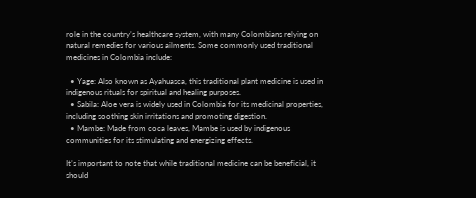role in the country’s healthcare system, with many Colombians relying on natural remedies for various ailments. Some commonly used traditional medicines in Colombia include:

  • Yage: Also known as Ayahuasca, this traditional plant medicine is used in indigenous rituals for spiritual and healing purposes.
  • Sabila: Aloe vera is widely used in Colombia for its medicinal properties, including soothing skin irritations and promoting digestion.
  • Mambe: Made from coca leaves, Mambe is used by indigenous communities for its stimulating and energizing effects.

It’s important to note that while traditional medicine can be beneficial, it should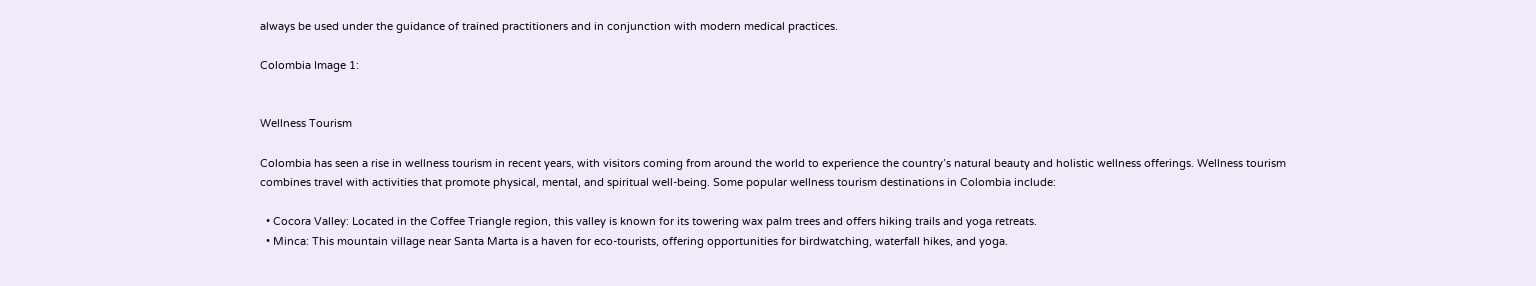always be used under the guidance of trained practitioners and in conjunction with modern medical practices.

Colombia Image 1:


Wellness Tourism

Colombia has seen a rise in wellness tourism in recent years, with visitors coming from around the world to experience the country’s natural beauty and holistic wellness offerings. Wellness tourism combines travel with activities that promote physical, mental, and spiritual well-being. Some popular wellness tourism destinations in Colombia include:

  • Cocora Valley: Located in the Coffee Triangle region, this valley is known for its towering wax palm trees and offers hiking trails and yoga retreats.
  • Minca: This mountain village near Santa Marta is a haven for eco-tourists, offering opportunities for birdwatching, waterfall hikes, and yoga.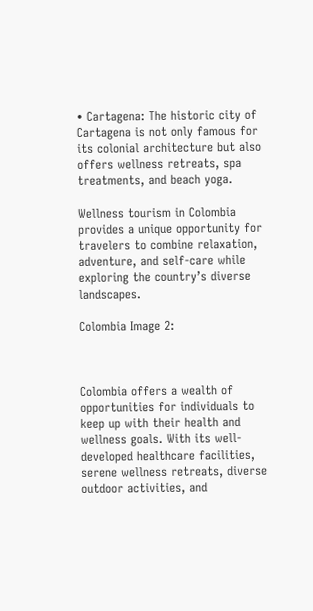• Cartagena: The historic city of Cartagena is not only famous for its colonial architecture but also offers wellness retreats, spa treatments, and beach yoga.

Wellness tourism in Colombia provides a unique opportunity for travelers to combine relaxation, adventure, and self-care while exploring the country’s diverse landscapes.

Colombia Image 2:



Colombia offers a wealth of opportunities for individuals to keep up with their health and wellness goals. With its well-developed healthcare facilities, serene wellness retreats, diverse outdoor activities, and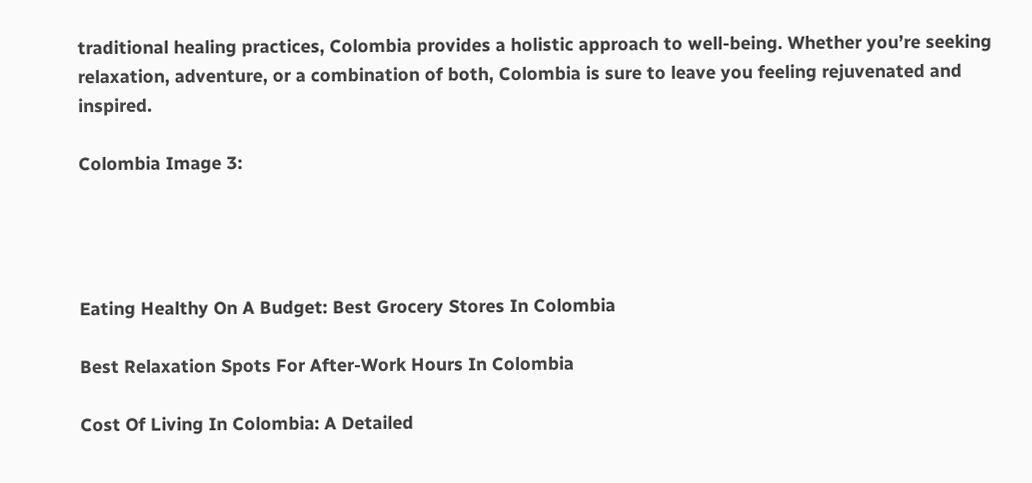traditional healing practices, Colombia provides a holistic approach to well-being. Whether you’re seeking relaxation, adventure, or a combination of both, Colombia is sure to leave you feeling rejuvenated and inspired.

Colombia Image 3:




Eating Healthy On A Budget: Best Grocery Stores In Colombia

Best Relaxation Spots For After-Work Hours In Colombia

Cost Of Living In Colombia: A Detailed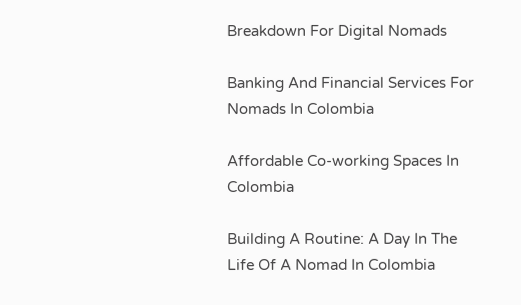Breakdown For Digital Nomads

Banking And Financial Services For Nomads In Colombia

Affordable Co-working Spaces In Colombia

Building A Routine: A Day In The Life Of A Nomad In Colombia